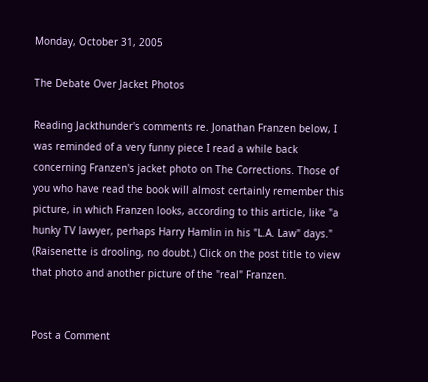Monday, October 31, 2005

The Debate Over Jacket Photos

Reading Jackthunder's comments re. Jonathan Franzen below, I was reminded of a very funny piece I read a while back concerning Franzen's jacket photo on The Corrections. Those of you who have read the book will almost certainly remember this picture, in which Franzen looks, according to this article, like "a hunky TV lawyer, perhaps Harry Hamlin in his "L.A. Law" days." (Raisenette is drooling, no doubt.) Click on the post title to view that photo and another picture of the "real" Franzen.


Post a Comment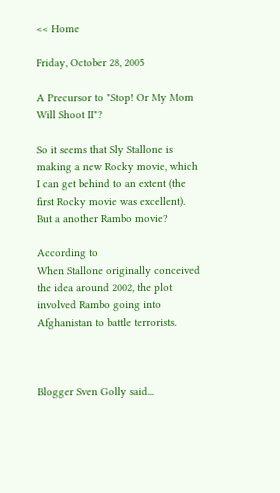<< Home

Friday, October 28, 2005

A Precursor to "Stop! Or My Mom Will Shoot II"?

So it seems that Sly Stallone is making a new Rocky movie, which I can get behind to an extent (the first Rocky movie was excellent). But a another Rambo movie?

According to
When Stallone originally conceived the idea around 2002, the plot involved Rambo going into Afghanistan to battle terrorists.



Blogger Sven Golly said...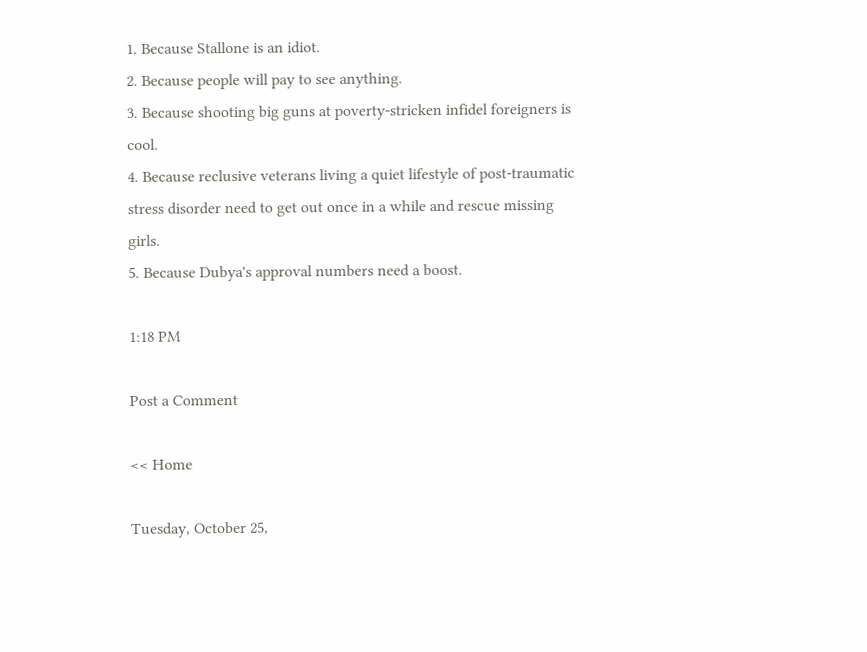1. Because Stallone is an idiot.
2. Because people will pay to see anything.
3. Because shooting big guns at poverty-stricken infidel foreigners is cool.
4. Because reclusive veterans living a quiet lifestyle of post-traumatic stress disorder need to get out once in a while and rescue missing girls.
5. Because Dubya's approval numbers need a boost.

1:18 PM

Post a Comment

<< Home

Tuesday, October 25,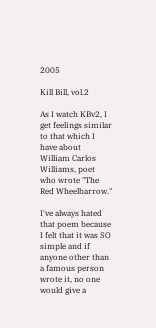2005

Kill Bill, vol.2

As I watch KBv2, I get feelings similar to that which I have about William Carlos Williams, poet who wrote "The Red Wheelbarrow."

I've always hated that poem because I felt that it was SO simple and if anyone other than a famous person wrote it, no one would give a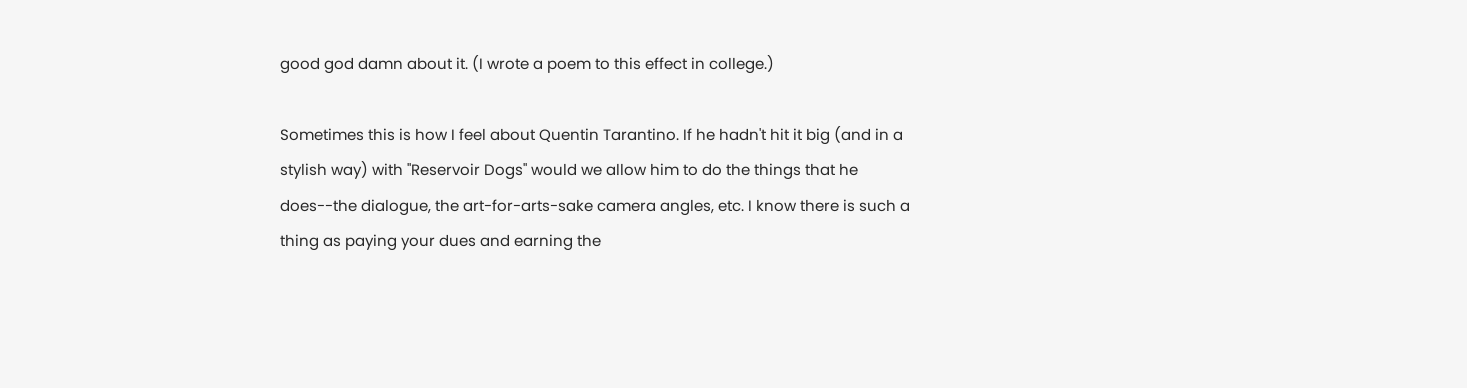good god damn about it. (I wrote a poem to this effect in college.)

Sometimes this is how I feel about Quentin Tarantino. If he hadn't hit it big (and in a stylish way) with "Reservoir Dogs" would we allow him to do the things that he does--the dialogue, the art-for-arts-sake camera angles, etc. I know there is such a thing as paying your dues and earning the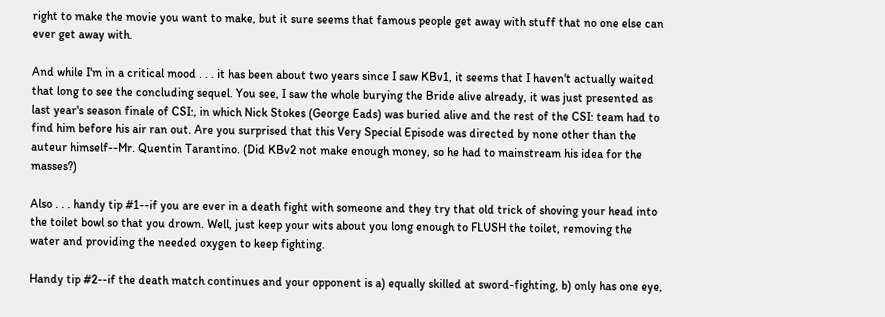right to make the movie you want to make, but it sure seems that famous people get away with stuff that no one else can ever get away with.

And while I'm in a critical mood . . . it has been about two years since I saw KBv1, it seems that I haven't actually waited that long to see the concluding sequel. You see, I saw the whole burying the Bride alive already, it was just presented as last year's season finale of CSI:, in which Nick Stokes (George Eads) was buried alive and the rest of the CSI: team had to find him before his air ran out. Are you surprised that this Very Special Episode was directed by none other than the auteur himself--Mr. Quentin Tarantino. (Did KBv2 not make enough money, so he had to mainstream his idea for the masses?)

Also . . . handy tip #1--if you are ever in a death fight with someone and they try that old trick of shoving your head into the toilet bowl so that you drown. Well, just keep your wits about you long enough to FLUSH the toilet, removing the water and providing the needed oxygen to keep fighting.

Handy tip #2--if the death match continues and your opponent is a) equally skilled at sword-fighting, b) only has one eye,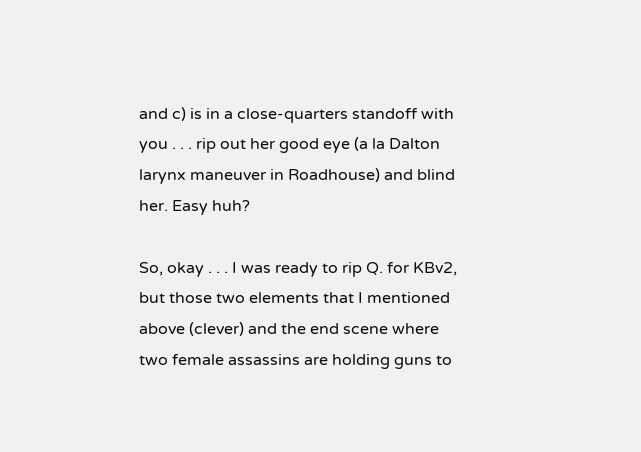and c) is in a close-quarters standoff with you . . . rip out her good eye (a la Dalton larynx maneuver in Roadhouse) and blind her. Easy huh?

So, okay . . . I was ready to rip Q. for KBv2, but those two elements that I mentioned above (clever) and the end scene where two female assassins are holding guns to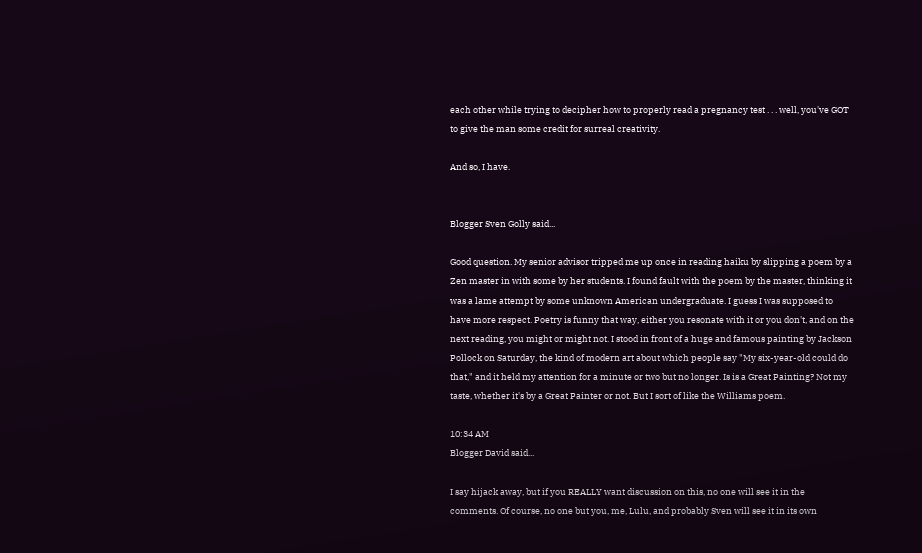each other while trying to decipher how to properly read a pregnancy test . . . well, you've GOT to give the man some credit for surreal creativity.

And so, I have.


Blogger Sven Golly said...

Good question. My senior advisor tripped me up once in reading haiku by slipping a poem by a Zen master in with some by her students. I found fault with the poem by the master, thinking it was a lame attempt by some unknown American undergraduate. I guess I was supposed to have more respect. Poetry is funny that way, either you resonate with it or you don't, and on the next reading, you might or might not. I stood in front of a huge and famous painting by Jackson Pollock on Saturday, the kind of modern art about which people say "My six-year-old could do that," and it held my attention for a minute or two but no longer. Is is a Great Painting? Not my taste, whether it's by a Great Painter or not. But I sort of like the Williams poem.

10:34 AM
Blogger David said...

I say hijack away, but if you REALLY want discussion on this, no one will see it in the comments. Of course, no one but you, me, Lulu, and probably Sven will see it in its own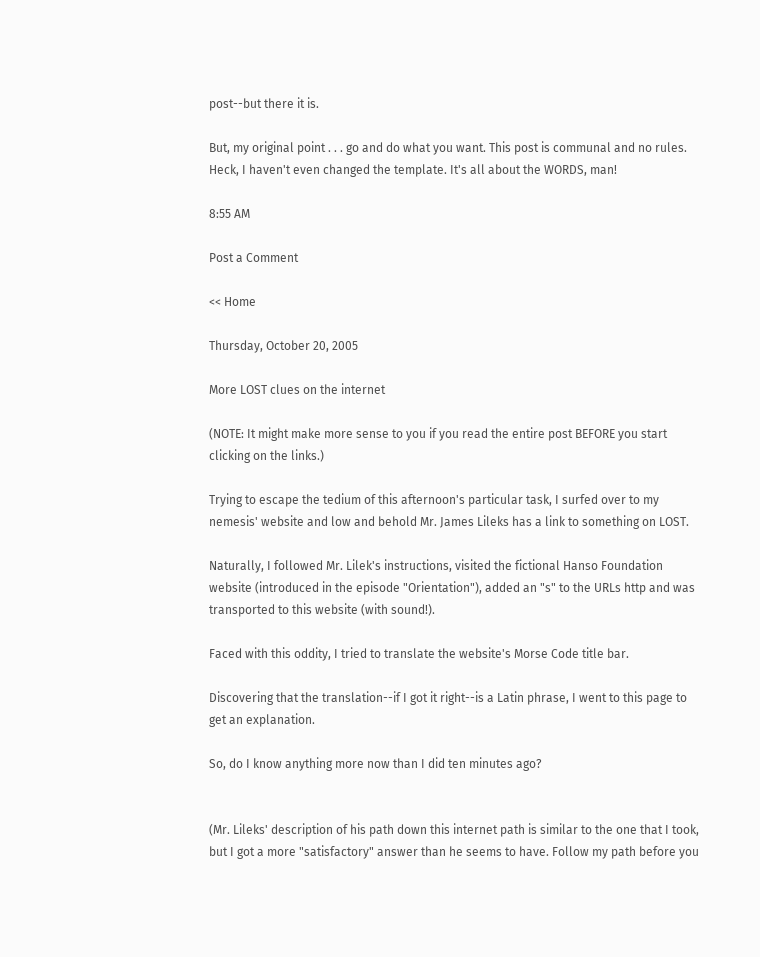post--but there it is.

But, my original point . . . go and do what you want. This post is communal and no rules. Heck, I haven't even changed the template. It's all about the WORDS, man!

8:55 AM

Post a Comment

<< Home

Thursday, October 20, 2005

More LOST clues on the internet

(NOTE: It might make more sense to you if you read the entire post BEFORE you start clicking on the links.)

Trying to escape the tedium of this afternoon's particular task, I surfed over to my nemesis' website and low and behold Mr. James Lileks has a link to something on LOST.

Naturally, I followed Mr. Lilek's instructions, visited the fictional Hanso Foundation website (introduced in the episode "Orientation"), added an "s" to the URLs http and was transported to this website (with sound!).

Faced with this oddity, I tried to translate the website's Morse Code title bar.

Discovering that the translation--if I got it right--is a Latin phrase, I went to this page to get an explanation.

So, do I know anything more now than I did ten minutes ago?


(Mr. Lileks' description of his path down this internet path is similar to the one that I took, but I got a more "satisfactory" answer than he seems to have. Follow my path before you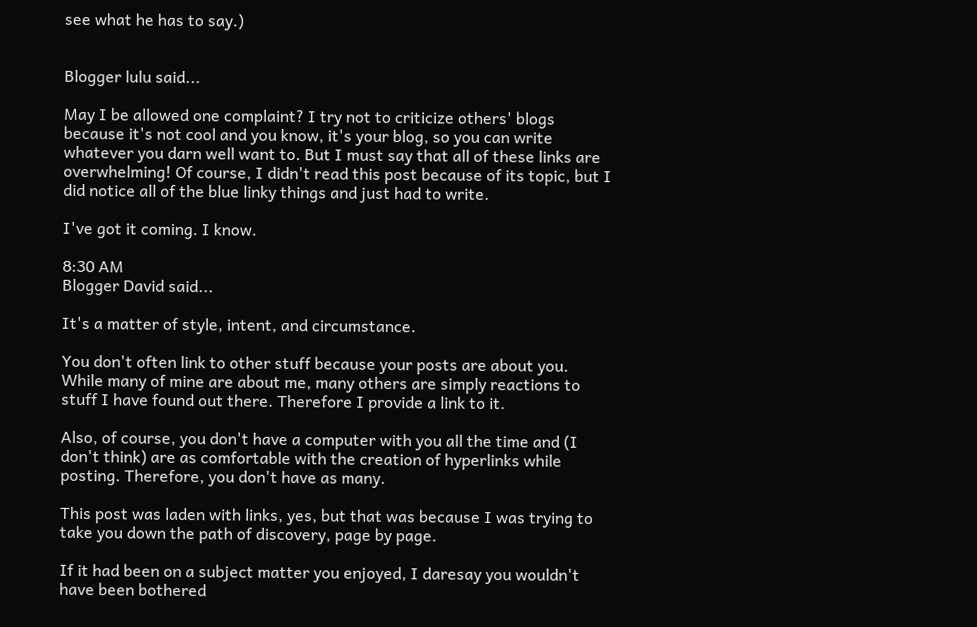see what he has to say.)


Blogger lulu said...

May I be allowed one complaint? I try not to criticize others' blogs because it's not cool and you know, it's your blog, so you can write whatever you darn well want to. But I must say that all of these links are overwhelming! Of course, I didn't read this post because of its topic, but I did notice all of the blue linky things and just had to write.

I've got it coming. I know.

8:30 AM
Blogger David said...

It's a matter of style, intent, and circumstance.

You don't often link to other stuff because your posts are about you. While many of mine are about me, many others are simply reactions to stuff I have found out there. Therefore I provide a link to it.

Also, of course, you don't have a computer with you all the time and (I don't think) are as comfortable with the creation of hyperlinks while posting. Therefore, you don't have as many.

This post was laden with links, yes, but that was because I was trying to take you down the path of discovery, page by page.

If it had been on a subject matter you enjoyed, I daresay you wouldn't have been bothered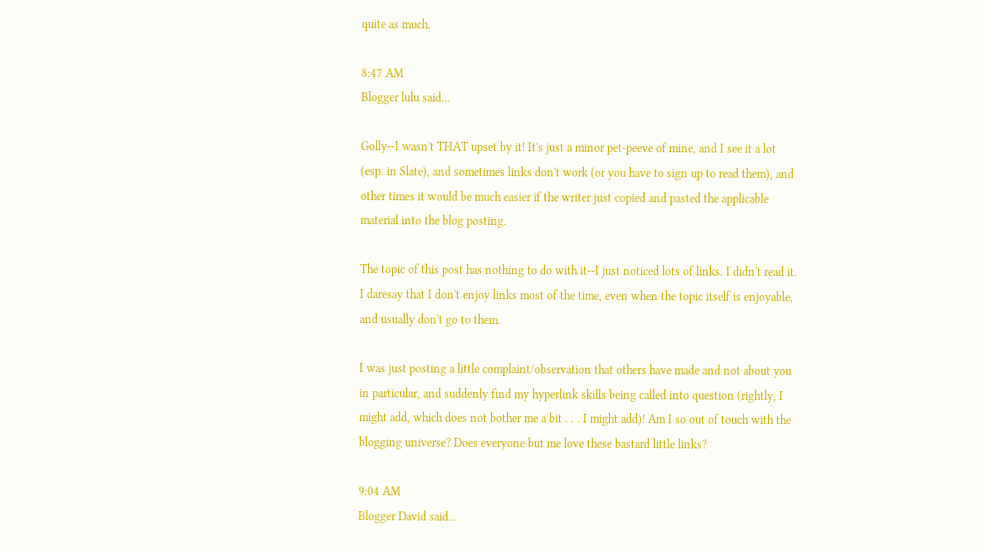quite as much.

8:47 AM
Blogger lulu said...

Golly--I wasn't THAT upset by it! It's just a minor pet-peeve of mine, and I see it a lot (esp. in Slate), and sometimes links don't work (or you have to sign up to read them), and other times it would be much easier if the writer just copied and pasted the applicable material into the blog posting.

The topic of this post has nothing to do with it--I just noticed lots of links. I didn't read it. I daresay that I don't enjoy links most of the time, even when the topic itself is enjoyable, and usually don't go to them.

I was just posting a little complaint/observation that others have made and not about you in particular, and suddenly find my hyperlink skills being called into question (rightly, I might add, which does not bother me a bit . . . I might add)! Am I so out of touch with the blogging universe? Does everyone but me love these bastard little links?

9:04 AM
Blogger David said...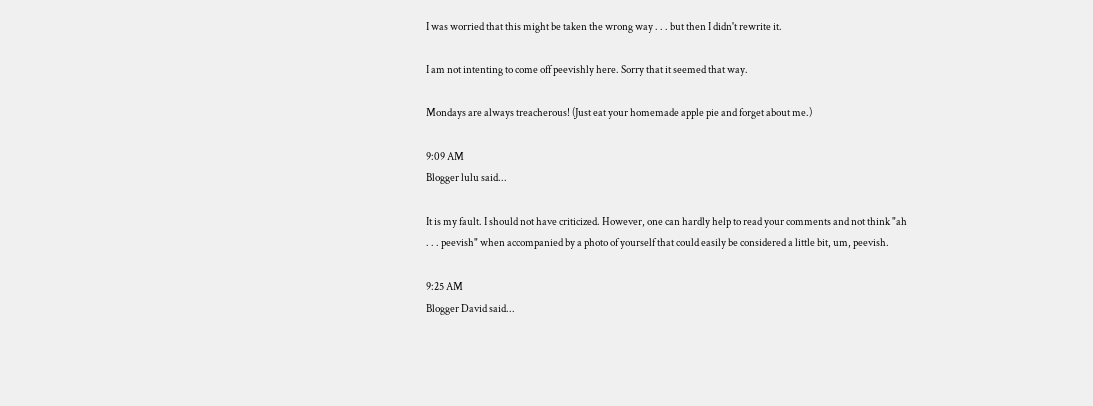I was worried that this might be taken the wrong way . . . but then I didn't rewrite it.

I am not intenting to come off peevishly here. Sorry that it seemed that way.

Mondays are always treacherous! (Just eat your homemade apple pie and forget about me.)

9:09 AM
Blogger lulu said...

It is my fault. I should not have criticized. However, one can hardly help to read your comments and not think "ah . . . peevish" when accompanied by a photo of yourself that could easily be considered a little bit, um, peevish.

9:25 AM
Blogger David said...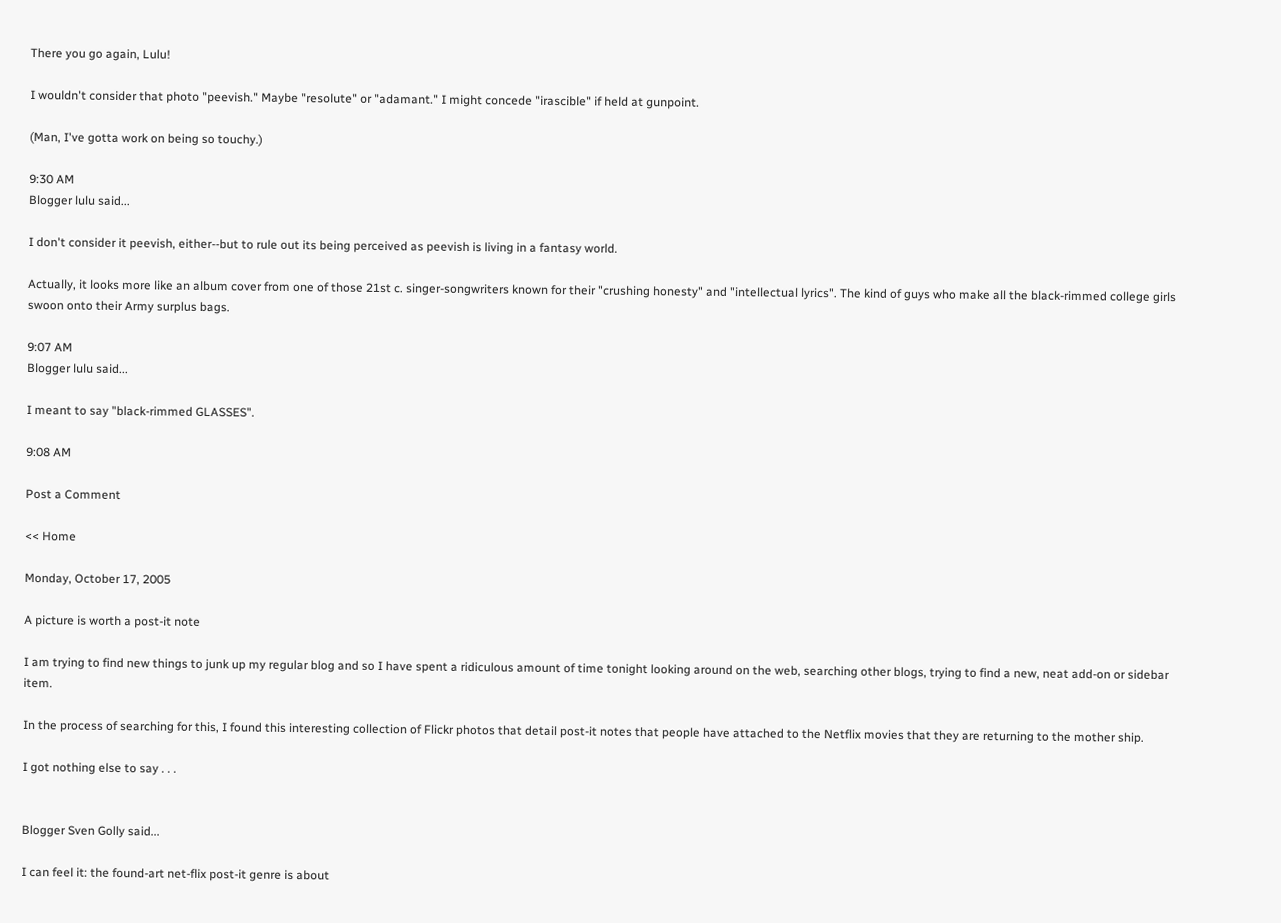There you go again, Lulu!

I wouldn't consider that photo "peevish." Maybe "resolute" or "adamant." I might concede "irascible" if held at gunpoint.

(Man, I've gotta work on being so touchy.)

9:30 AM
Blogger lulu said...

I don't consider it peevish, either--but to rule out its being perceived as peevish is living in a fantasy world.

Actually, it looks more like an album cover from one of those 21st c. singer-songwriters known for their "crushing honesty" and "intellectual lyrics". The kind of guys who make all the black-rimmed college girls swoon onto their Army surplus bags.

9:07 AM
Blogger lulu said...

I meant to say "black-rimmed GLASSES".

9:08 AM

Post a Comment

<< Home

Monday, October 17, 2005

A picture is worth a post-it note

I am trying to find new things to junk up my regular blog and so I have spent a ridiculous amount of time tonight looking around on the web, searching other blogs, trying to find a new, neat add-on or sidebar item.

In the process of searching for this, I found this interesting collection of Flickr photos that detail post-it notes that people have attached to the Netflix movies that they are returning to the mother ship.

I got nothing else to say . . .


Blogger Sven Golly said...

I can feel it: the found-art net-flix post-it genre is about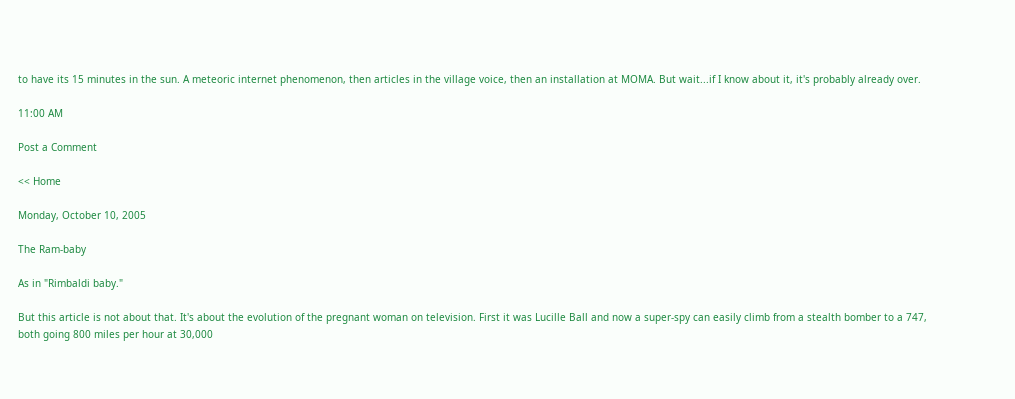to have its 15 minutes in the sun. A meteoric internet phenomenon, then articles in the village voice, then an installation at MOMA. But wait...if I know about it, it's probably already over.

11:00 AM

Post a Comment

<< Home

Monday, October 10, 2005

The Ram-baby

As in "Rimbaldi baby."

But this article is not about that. It's about the evolution of the pregnant woman on television. First it was Lucille Ball and now a super-spy can easily climb from a stealth bomber to a 747, both going 800 miles per hour at 30,000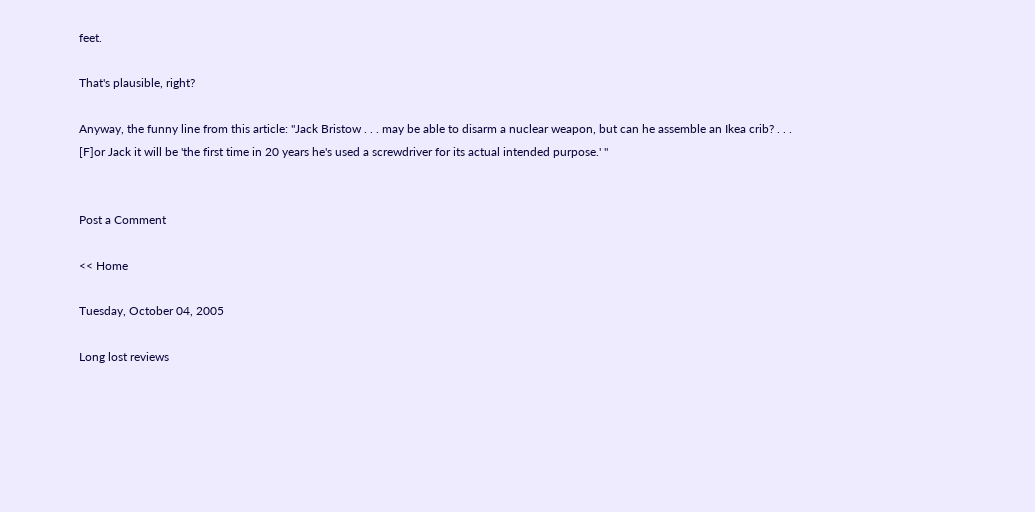feet.

That's plausible, right?

Anyway, the funny line from this article: "Jack Bristow . . . may be able to disarm a nuclear weapon, but can he assemble an Ikea crib? . . . [F]or Jack it will be 'the first time in 20 years he's used a screwdriver for its actual intended purpose.' "


Post a Comment

<< Home

Tuesday, October 04, 2005

Long lost reviews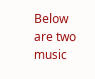Below are two music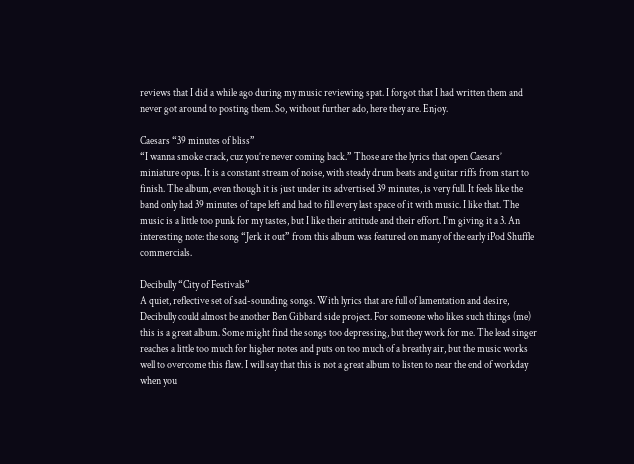reviews that I did a while ago during my music reviewing spat. I forgot that I had written them and never got around to posting them. So, without further ado, here they are. Enjoy.

Caesars “39 minutes of bliss”
“I wanna smoke crack, cuz you’re never coming back.” Those are the lyrics that open Caesars’ miniature opus. It is a constant stream of noise, with steady drum beats and guitar riffs from start to finish. The album, even though it is just under its advertised 39 minutes, is very full. It feels like the band only had 39 minutes of tape left and had to fill every last space of it with music. I like that. The music is a little too punk for my tastes, but I like their attitude and their effort. I’m giving it a 3. An interesting note: the song “Jerk it out” from this album was featured on many of the early iPod Shuffle commercials.

Decibully “City of Festivals”
A quiet, reflective set of sad-sounding songs. With lyrics that are full of lamentation and desire, Decibully could almost be another Ben Gibbard side project. For someone who likes such things (me) this is a great album. Some might find the songs too depressing, but they work for me. The lead singer reaches a little too much for higher notes and puts on too much of a breathy air, but the music works well to overcome this flaw. I will say that this is not a great album to listen to near the end of workday when you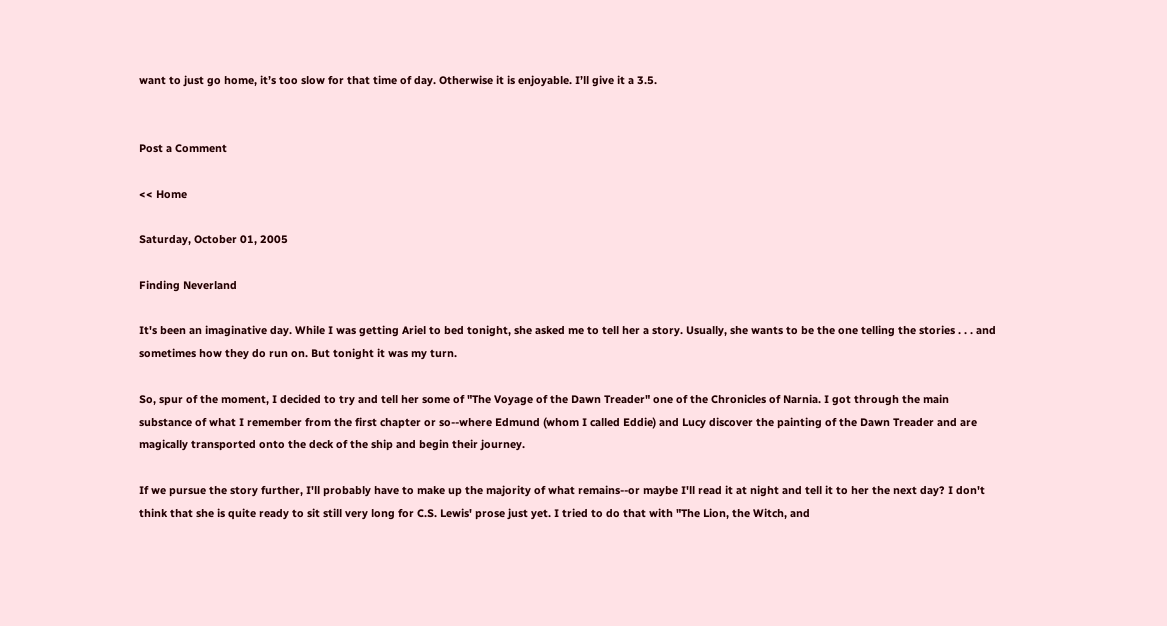want to just go home, it’s too slow for that time of day. Otherwise it is enjoyable. I’ll give it a 3.5.


Post a Comment

<< Home

Saturday, October 01, 2005

Finding Neverland

It's been an imaginative day. While I was getting Ariel to bed tonight, she asked me to tell her a story. Usually, she wants to be the one telling the stories . . . and sometimes how they do run on. But tonight it was my turn.

So, spur of the moment, I decided to try and tell her some of "The Voyage of the Dawn Treader" one of the Chronicles of Narnia. I got through the main substance of what I remember from the first chapter or so--where Edmund (whom I called Eddie) and Lucy discover the painting of the Dawn Treader and are magically transported onto the deck of the ship and begin their journey.

If we pursue the story further, I'll probably have to make up the majority of what remains--or maybe I'll read it at night and tell it to her the next day? I don't think that she is quite ready to sit still very long for C.S. Lewis' prose just yet. I tried to do that with "The Lion, the Witch, and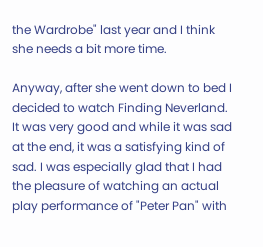the Wardrobe" last year and I think she needs a bit more time.

Anyway, after she went down to bed I decided to watch Finding Neverland. It was very good and while it was sad at the end, it was a satisfying kind of sad. I was especially glad that I had the pleasure of watching an actual play performance of "Peter Pan" with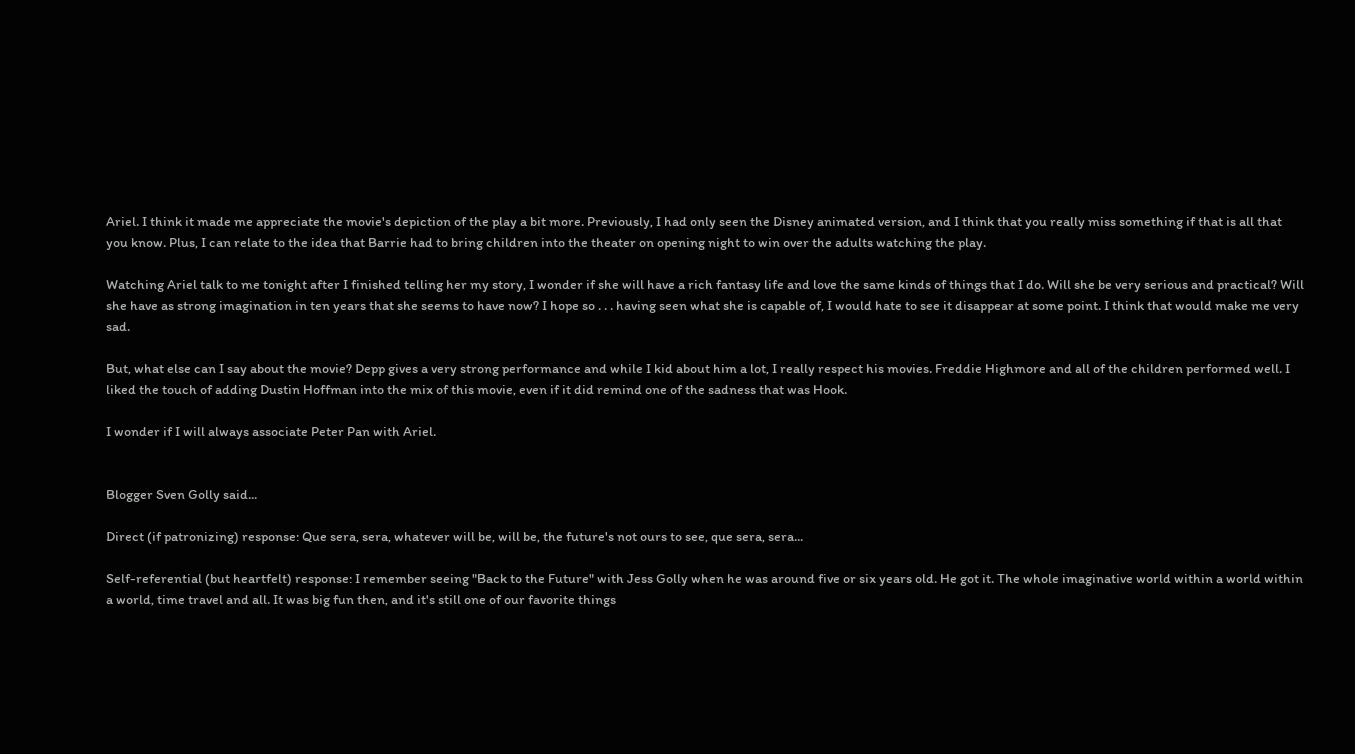Ariel. I think it made me appreciate the movie's depiction of the play a bit more. Previously, I had only seen the Disney animated version, and I think that you really miss something if that is all that you know. Plus, I can relate to the idea that Barrie had to bring children into the theater on opening night to win over the adults watching the play.

Watching Ariel talk to me tonight after I finished telling her my story, I wonder if she will have a rich fantasy life and love the same kinds of things that I do. Will she be very serious and practical? Will she have as strong imagination in ten years that she seems to have now? I hope so . . . having seen what she is capable of, I would hate to see it disappear at some point. I think that would make me very sad.

But, what else can I say about the movie? Depp gives a very strong performance and while I kid about him a lot, I really respect his movies. Freddie Highmore and all of the children performed well. I liked the touch of adding Dustin Hoffman into the mix of this movie, even if it did remind one of the sadness that was Hook.

I wonder if I will always associate Peter Pan with Ariel.


Blogger Sven Golly said...

Direct (if patronizing) response: Que sera, sera, whatever will be, will be, the future's not ours to see, que sera, sera...

Self-referential (but heartfelt) response: I remember seeing "Back to the Future" with Jess Golly when he was around five or six years old. He got it. The whole imaginative world within a world within a world, time travel and all. It was big fun then, and it's still one of our favorite things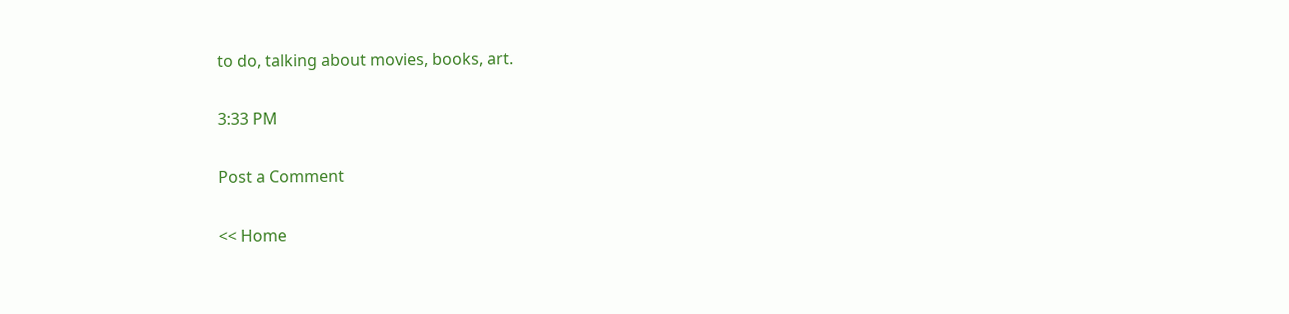to do, talking about movies, books, art.

3:33 PM

Post a Comment

<< Home